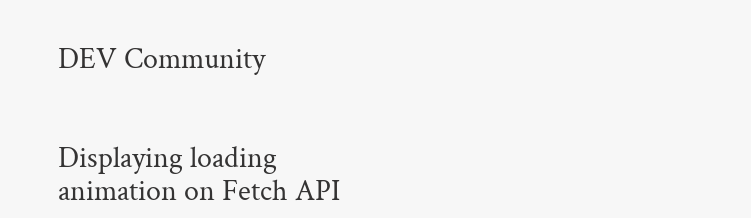DEV Community


Displaying loading animation on Fetch API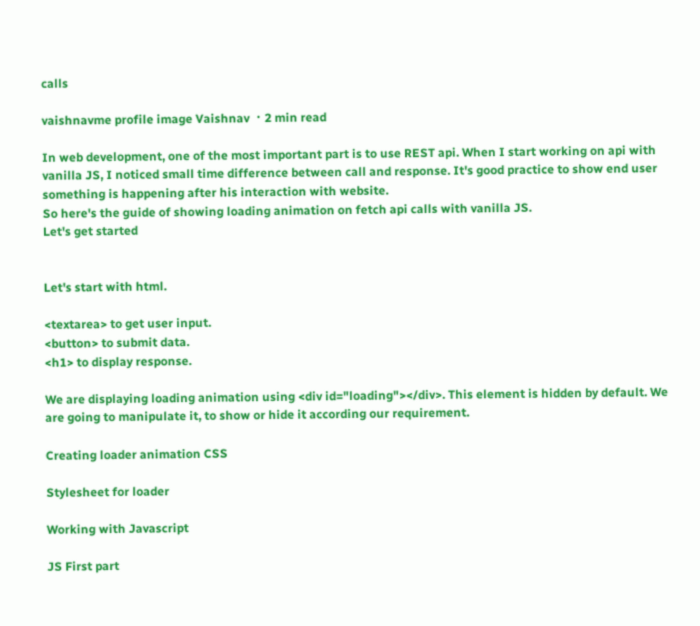calls

vaishnavme profile image Vaishnav ・2 min read

In web development, one of the most important part is to use REST api. When I start working on api with vanilla JS, I noticed small time difference between call and response. It's good practice to show end user something is happening after his interaction with website.
So here's the guide of showing loading animation on fetch api calls with vanilla JS.
Let's get started


Let's start with html.

<textarea> to get user input.
<button> to submit data.
<h1> to display response.

We are displaying loading animation using <div id="loading"></div>. This element is hidden by default. We are going to manipulate it, to show or hide it according our requirement.

Creating loader animation CSS

Stylesheet for loader

Working with Javascript

JS First part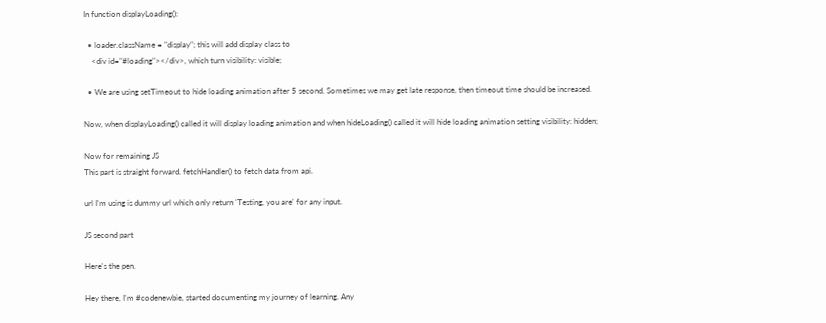In function displayLoading():

  • loader.className = "display"; this will add display class to
    <div id="#loading"></div>, which turn visibility: visible;

  • We are using setTimeout to hide loading animation after 5 second. Sometimes we may get late response, then timeout time should be increased.

Now, when displayLoading() called it will display loading animation and when hideLoading() called it will hide loading animation setting visibility: hidden;

Now for remaining JS
This part is straight forward. fetchHandler() to fetch data from api.

url I'm using is dummy url which only return 'Testing, you are' for any input.

JS second part

Here's the pen.

Hey there, I'm #codenewbie, started documenting my journey of learning. Any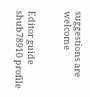suggestions are welcome


Editor guide
shub78910 profile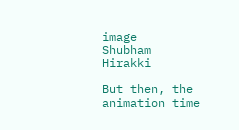image
Shubham Hirakki

But then, the animation time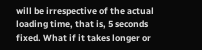will be irrespective of the actual loading time, that is, 5 seconds fixed. What if it takes longer or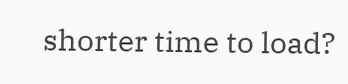shorter time to load?